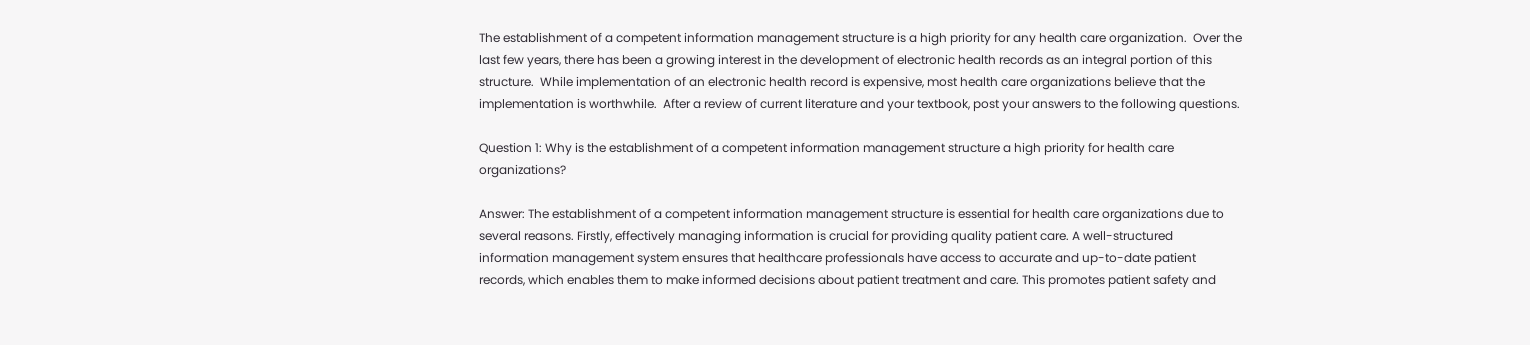The establishment of a competent information management structure is a high priority for any health care organization.  Over the last few years, there has been a growing interest in the development of electronic health records as an integral portion of this structure.  While implementation of an electronic health record is expensive, most health care organizations believe that the implementation is worthwhile.  After a review of current literature and your textbook, post your answers to the following questions.

Question 1: Why is the establishment of a competent information management structure a high priority for health care organizations?

Answer: The establishment of a competent information management structure is essential for health care organizations due to several reasons. Firstly, effectively managing information is crucial for providing quality patient care. A well-structured information management system ensures that healthcare professionals have access to accurate and up-to-date patient records, which enables them to make informed decisions about patient treatment and care. This promotes patient safety and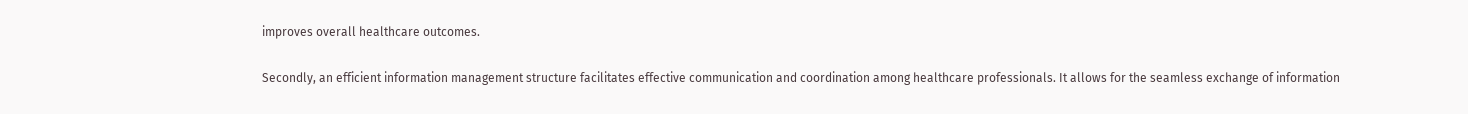improves overall healthcare outcomes.

Secondly, an efficient information management structure facilitates effective communication and coordination among healthcare professionals. It allows for the seamless exchange of information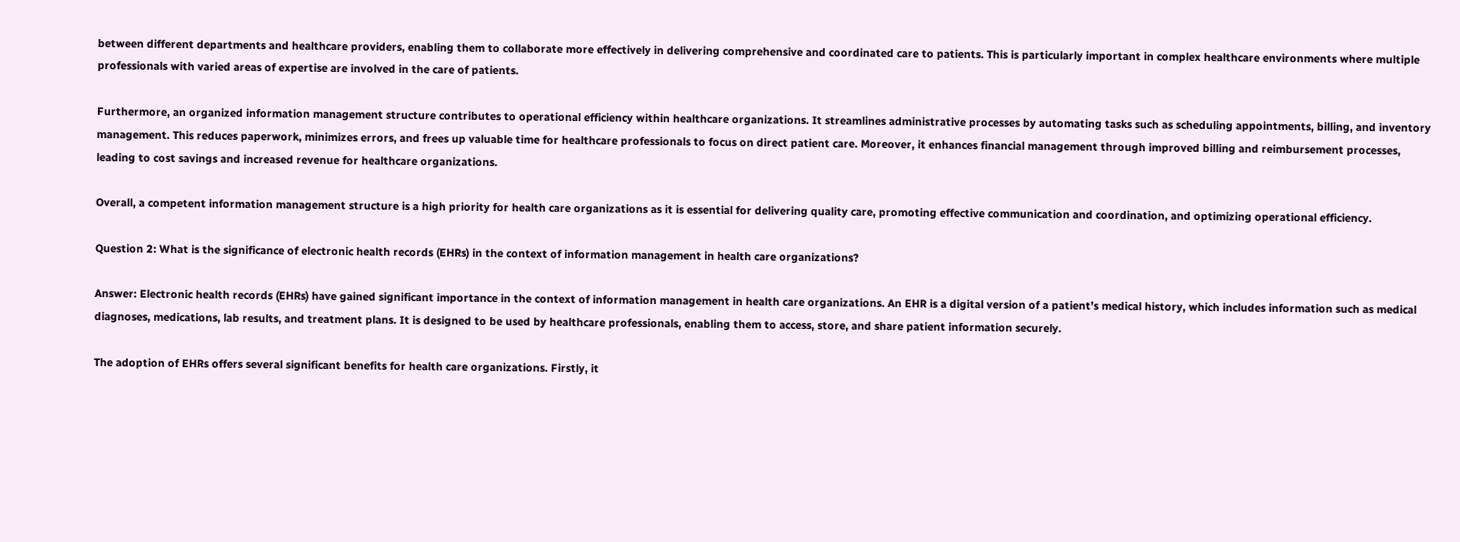between different departments and healthcare providers, enabling them to collaborate more effectively in delivering comprehensive and coordinated care to patients. This is particularly important in complex healthcare environments where multiple professionals with varied areas of expertise are involved in the care of patients.

Furthermore, an organized information management structure contributes to operational efficiency within healthcare organizations. It streamlines administrative processes by automating tasks such as scheduling appointments, billing, and inventory management. This reduces paperwork, minimizes errors, and frees up valuable time for healthcare professionals to focus on direct patient care. Moreover, it enhances financial management through improved billing and reimbursement processes, leading to cost savings and increased revenue for healthcare organizations.

Overall, a competent information management structure is a high priority for health care organizations as it is essential for delivering quality care, promoting effective communication and coordination, and optimizing operational efficiency.

Question 2: What is the significance of electronic health records (EHRs) in the context of information management in health care organizations?

Answer: Electronic health records (EHRs) have gained significant importance in the context of information management in health care organizations. An EHR is a digital version of a patient’s medical history, which includes information such as medical diagnoses, medications, lab results, and treatment plans. It is designed to be used by healthcare professionals, enabling them to access, store, and share patient information securely.

The adoption of EHRs offers several significant benefits for health care organizations. Firstly, it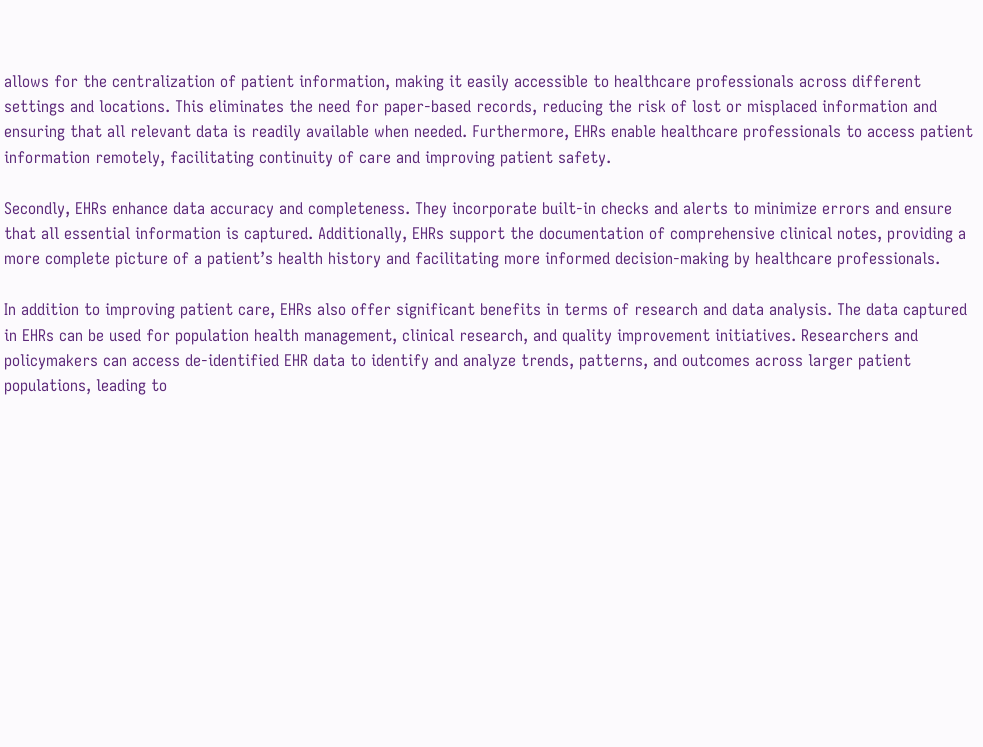allows for the centralization of patient information, making it easily accessible to healthcare professionals across different settings and locations. This eliminates the need for paper-based records, reducing the risk of lost or misplaced information and ensuring that all relevant data is readily available when needed. Furthermore, EHRs enable healthcare professionals to access patient information remotely, facilitating continuity of care and improving patient safety.

Secondly, EHRs enhance data accuracy and completeness. They incorporate built-in checks and alerts to minimize errors and ensure that all essential information is captured. Additionally, EHRs support the documentation of comprehensive clinical notes, providing a more complete picture of a patient’s health history and facilitating more informed decision-making by healthcare professionals.

In addition to improving patient care, EHRs also offer significant benefits in terms of research and data analysis. The data captured in EHRs can be used for population health management, clinical research, and quality improvement initiatives. Researchers and policymakers can access de-identified EHR data to identify and analyze trends, patterns, and outcomes across larger patient populations, leading to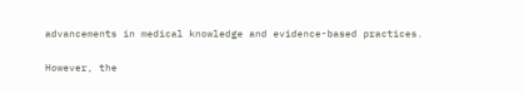advancements in medical knowledge and evidence-based practices.

However, the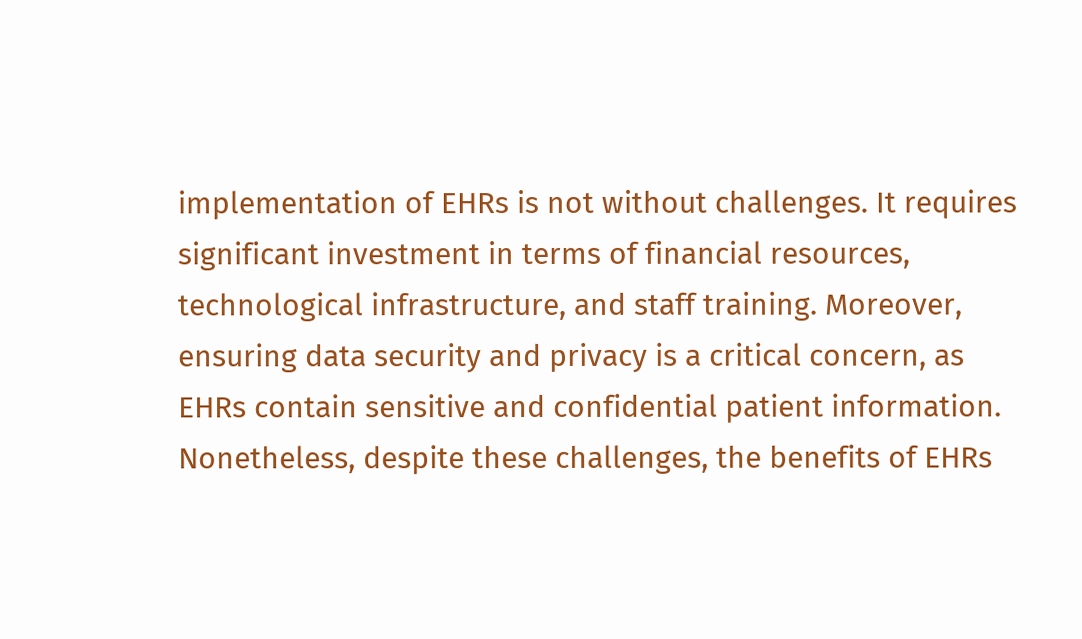implementation of EHRs is not without challenges. It requires significant investment in terms of financial resources, technological infrastructure, and staff training. Moreover, ensuring data security and privacy is a critical concern, as EHRs contain sensitive and confidential patient information. Nonetheless, despite these challenges, the benefits of EHRs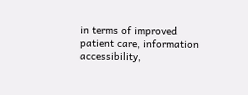in terms of improved patient care, information accessibility,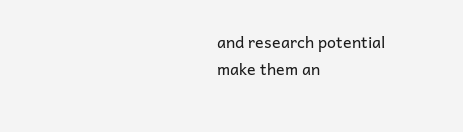and research potential make them an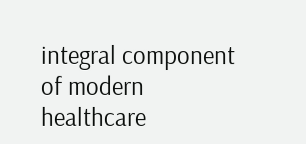integral component of modern healthcare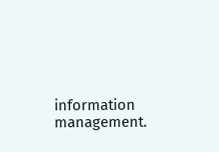information management.